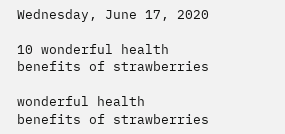Wednesday, June 17, 2020

10 wonderful health benefits of strawberries

wonderful health benefits of strawberries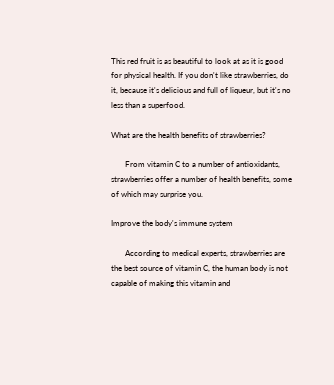This red fruit is as beautiful to look at as it is good for physical health. If you don't like strawberries, do it, because it's delicious and full of liqueur, but it's no less than a superfood.

What are the health benefits of strawberries?

       From vitamin C to a number of antioxidants, strawberries offer a number of health benefits, some of which may surprise you.

Improve the body's immune system

       According to medical experts, strawberries are the best source of vitamin C, the human body is not capable of making this vitamin and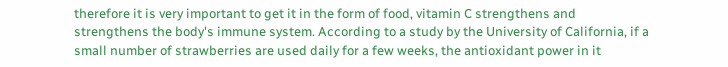therefore it is very important to get it in the form of food, vitamin C strengthens and strengthens the body's immune system. According to a study by the University of California, if a small number of strawberries are used daily for a few weeks, the antioxidant power in it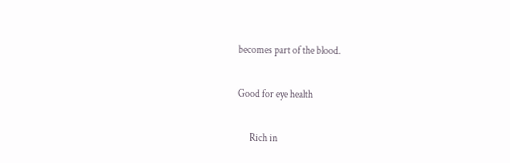becomes part of the blood.

Good for eye health

      Rich in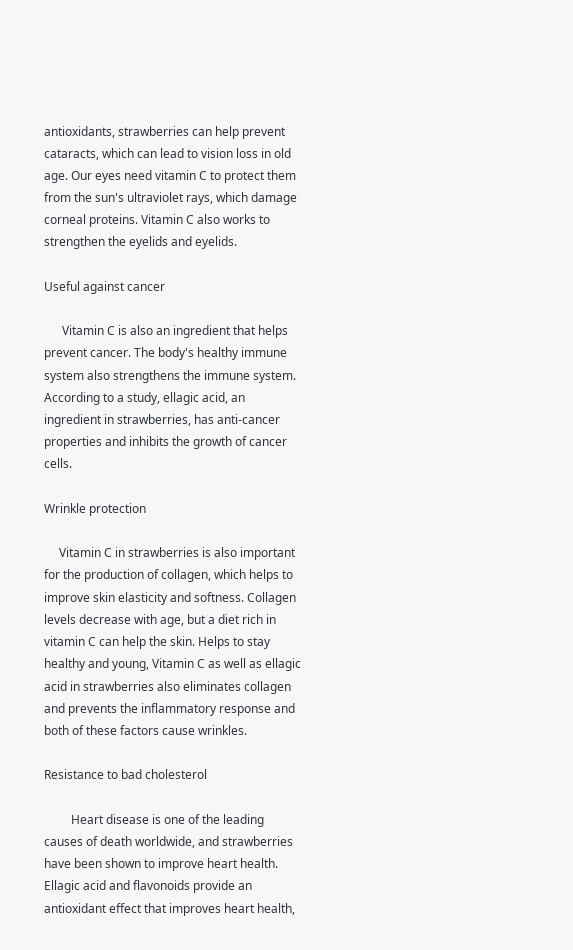antioxidants, strawberries can help prevent cataracts, which can lead to vision loss in old age. Our eyes need vitamin C to protect them from the sun's ultraviolet rays, which damage corneal proteins. Vitamin C also works to strengthen the eyelids and eyelids.

Useful against cancer

      Vitamin C is also an ingredient that helps prevent cancer. The body's healthy immune system also strengthens the immune system. According to a study, ellagic acid, an ingredient in strawberries, has anti-cancer properties and inhibits the growth of cancer cells.

Wrinkle protection

     Vitamin C in strawberries is also important for the production of collagen, which helps to improve skin elasticity and softness. Collagen levels decrease with age, but a diet rich in vitamin C can help the skin. Helps to stay healthy and young, Vitamin C as well as ellagic acid in strawberries also eliminates collagen and prevents the inflammatory response and both of these factors cause wrinkles.

Resistance to bad cholesterol

         Heart disease is one of the leading causes of death worldwide, and strawberries have been shown to improve heart health. Ellagic acid and flavonoids provide an antioxidant effect that improves heart health,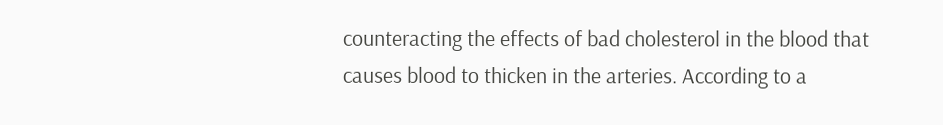counteracting the effects of bad cholesterol in the blood that causes blood to thicken in the arteries. According to a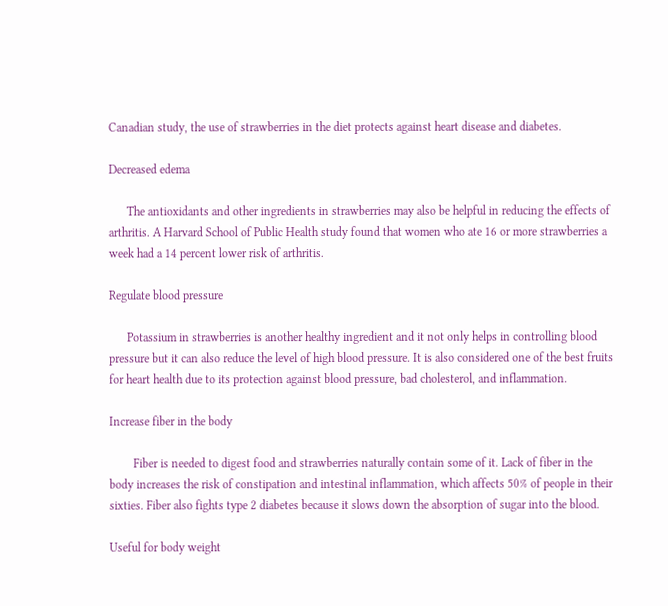Canadian study, the use of strawberries in the diet protects against heart disease and diabetes.

Decreased edema

      The antioxidants and other ingredients in strawberries may also be helpful in reducing the effects of arthritis. A Harvard School of Public Health study found that women who ate 16 or more strawberries a week had a 14 percent lower risk of arthritis.

Regulate blood pressure

      Potassium in strawberries is another healthy ingredient and it not only helps in controlling blood pressure but it can also reduce the level of high blood pressure. It is also considered one of the best fruits for heart health due to its protection against blood pressure, bad cholesterol, and inflammation.

Increase fiber in the body

        Fiber is needed to digest food and strawberries naturally contain some of it. Lack of fiber in the body increases the risk of constipation and intestinal inflammation, which affects 50% of people in their sixties. Fiber also fights type 2 diabetes because it slows down the absorption of sugar into the blood.

Useful for body weight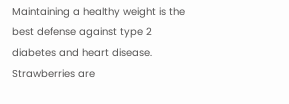Maintaining a healthy weight is the best defense against type 2 diabetes and heart disease. Strawberries are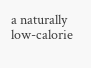a naturally low-calorie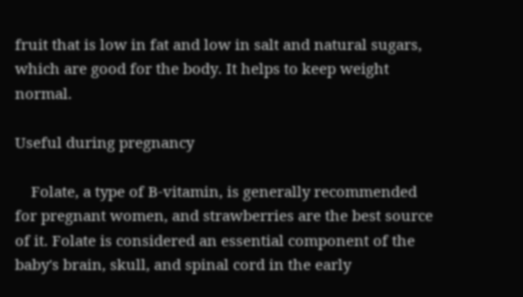fruit that is low in fat and low in salt and natural sugars, which are good for the body. It helps to keep weight normal.

Useful during pregnancy

    Folate, a type of B-vitamin, is generally recommended for pregnant women, and strawberries are the best source of it. Folate is considered an essential component of the baby's brain, skull, and spinal cord in the early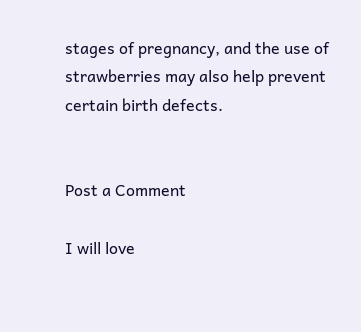stages of pregnancy, and the use of strawberries may also help prevent certain birth defects.


Post a Comment

I will love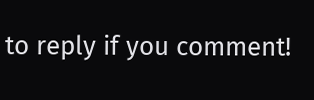to reply if you comment!